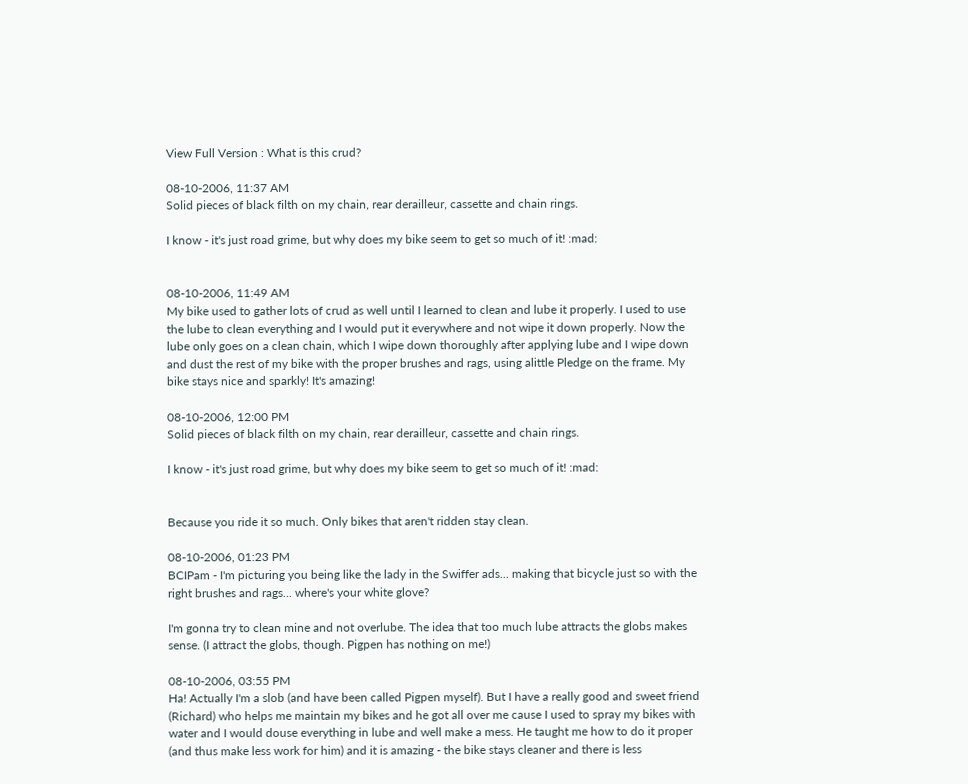View Full Version : What is this crud?

08-10-2006, 11:37 AM
Solid pieces of black filth on my chain, rear derailleur, cassette and chain rings.

I know - it's just road grime, but why does my bike seem to get so much of it! :mad:


08-10-2006, 11:49 AM
My bike used to gather lots of crud as well until I learned to clean and lube it properly. I used to use the lube to clean everything and I would put it everywhere and not wipe it down properly. Now the lube only goes on a clean chain, which I wipe down thoroughly after applying lube and I wipe down and dust the rest of my bike with the proper brushes and rags, using alittle Pledge on the frame. My bike stays nice and sparkly! It's amazing!

08-10-2006, 12:00 PM
Solid pieces of black filth on my chain, rear derailleur, cassette and chain rings.

I know - it's just road grime, but why does my bike seem to get so much of it! :mad:


Because you ride it so much. Only bikes that aren't ridden stay clean.

08-10-2006, 01:23 PM
BCIPam - I'm picturing you being like the lady in the Swiffer ads... making that bicycle just so with the right brushes and rags... where's your white glove?

I'm gonna try to clean mine and not overlube. The idea that too much lube attracts the globs makes sense. (I attract the globs, though. Pigpen has nothing on me!)

08-10-2006, 03:55 PM
Ha! Actually I'm a slob (and have been called Pigpen myself). But I have a really good and sweet friend (Richard) who helps me maintain my bikes and he got all over me cause I used to spray my bikes with water and I would douse everything in lube and well make a mess. He taught me how to do it proper (and thus make less work for him) and it is amazing - the bike stays cleaner and there is less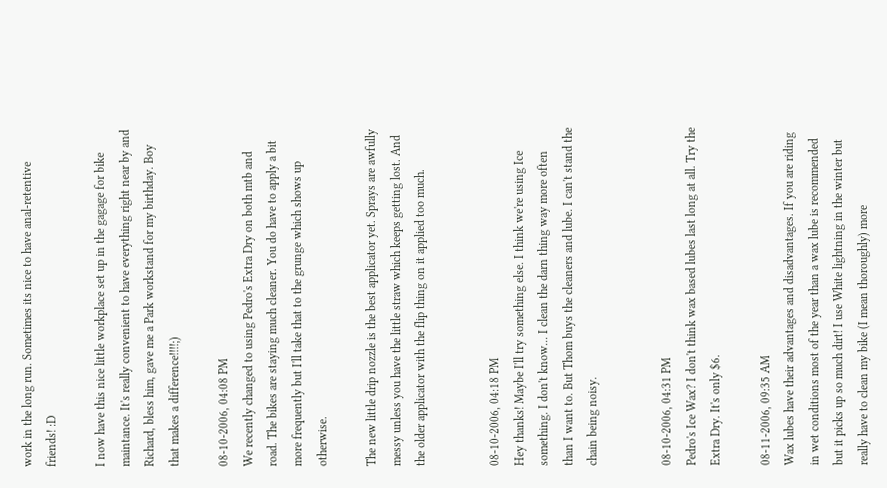work in the long run. Sometimes its nice to have anal-retentive friends! :D

I now have this nice little workplace set up in the gagage for bike maintance. It's really convenient to have everything right near by and Richard, bless him, gave me a Park workstand for my birthday. Boy that makes a difference!!!!;)

08-10-2006, 04:08 PM
We recently changed to using Pedro's Extra Dry on both mtb and road. The bikes are staying much cleaner. You do have to apply a bit more frequently but I'll take that to the grunge which shows up otherwise.

The new little drip nozzle is the best applicator yet. Sprays are awfully messy unless you have the little straw which keeps getting lost. And the older applicator with the flip thing on it applied too much.


08-10-2006, 04:18 PM
Hey thanks! Maybe I'll try something else. I think we're using Ice something. I don't know... I clean the darn thing way more often than I want to. But Thom buys the cleaners and lube. I can't stand the chain being noisy.


08-10-2006, 04:31 PM
Pedro's Ice Wax? I don't think wax based lubes last long at all. Try the Extra Dry. It's only $6.

08-11-2006, 09:35 AM
Wax lubes have their advantages and disadvantages. If you are riding in wet conditions most of the year than a wax lube is recommended but it picks up so much dirt! I use White lightning in the winter but really have to clean my bike (I mean thoroughly) more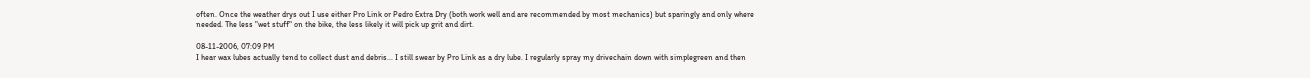often. Once the weather drys out I use either Pro Link or Pedro Extra Dry (both work well and are recommended by most mechanics) but sparingly and only where needed. The less "wet stuff" on the bike, the less likely it will pick up grit and dirt.

08-11-2006, 07:09 PM
I hear wax lubes actually tend to collect dust and debris... I still swear by Pro Link as a dry lube. I regularly spray my drivechain down with simplegreen and then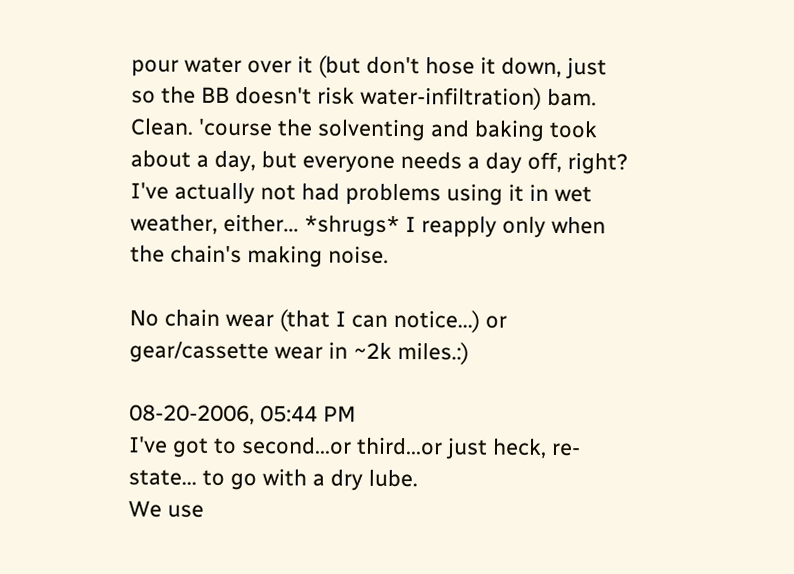pour water over it (but don't hose it down, just so the BB doesn't risk water-infiltration) bam. Clean. 'course the solventing and baking took about a day, but everyone needs a day off, right? I've actually not had problems using it in wet weather, either... *shrugs* I reapply only when the chain's making noise.

No chain wear (that I can notice...) or gear/cassette wear in ~2k miles.:)

08-20-2006, 05:44 PM
I've got to second...or third...or just heck, re-state... to go with a dry lube.
We use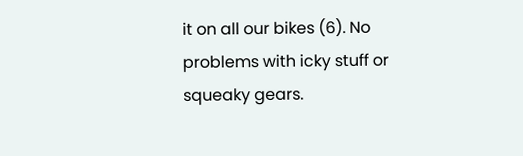it on all our bikes (6). No problems with icky stuff or squeaky gears.